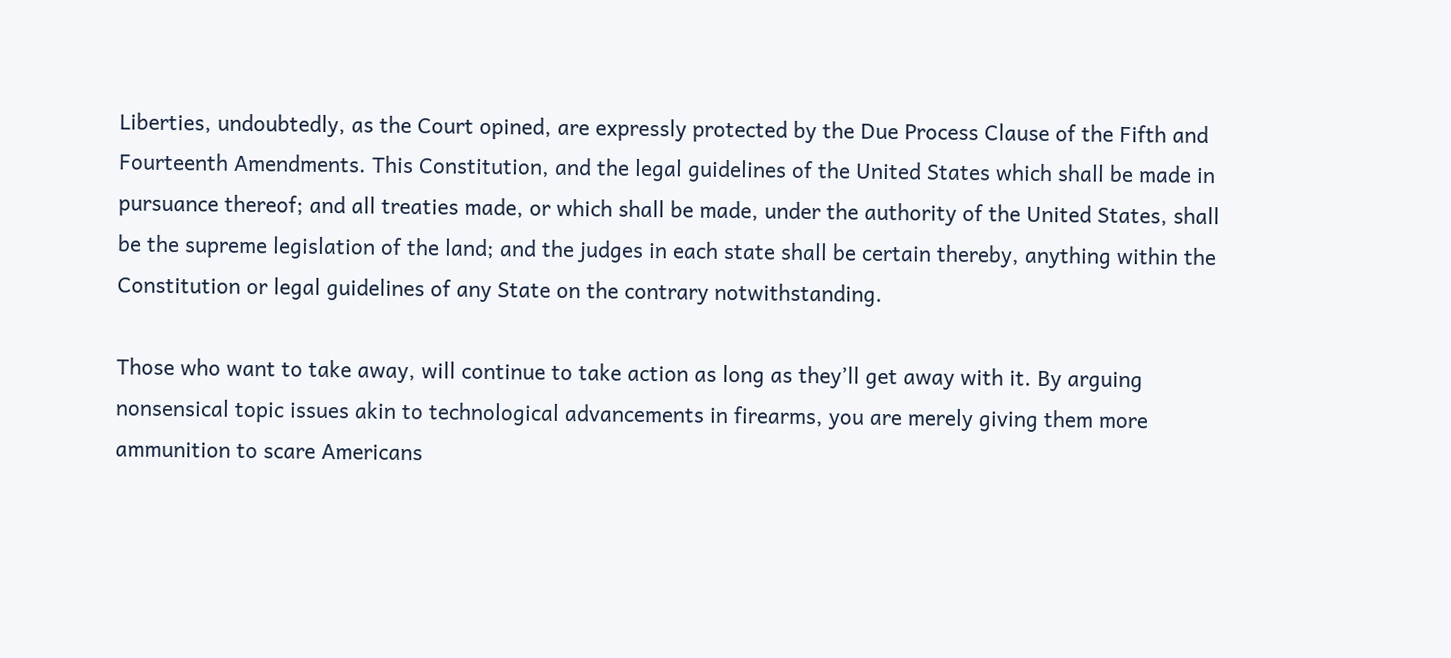Liberties, undoubtedly, as the Court opined, are expressly protected by the Due Process Clause of the Fifth and Fourteenth Amendments. This Constitution, and the legal guidelines of the United States which shall be made in pursuance thereof; and all treaties made, or which shall be made, under the authority of the United States, shall be the supreme legislation of the land; and the judges in each state shall be certain thereby, anything within the Constitution or legal guidelines of any State on the contrary notwithstanding.

Those who want to take away, will continue to take action as long as they’ll get away with it. By arguing nonsensical topic issues akin to technological advancements in firearms, you are merely giving them more ammunition to scare Americans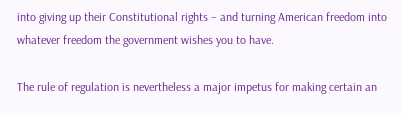into giving up their Constitutional rights – and turning American freedom into whatever freedom the government wishes you to have.

The rule of regulation is nevertheless a major impetus for making certain an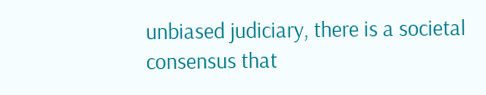unbiased judiciary, there is a societal consensus that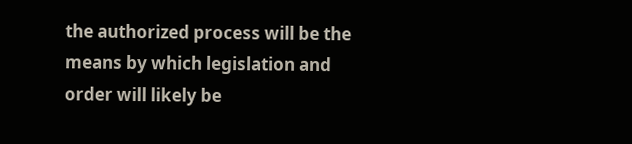the authorized process will be the means by which legislation and order will likely be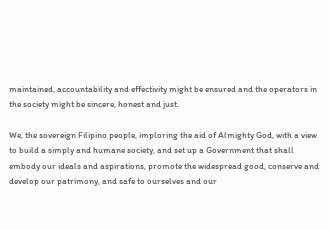maintained, accountability and effectivity might be ensured and the operators in the society might be sincere, honest and just.

We, the sovereign Filipino people, imploring the aid of Almighty God, with a view to build a simply and humane society, and set up a Government that shall embody our ideals and aspirations, promote the widespread good, conserve and develop our patrimony, and safe to ourselves and our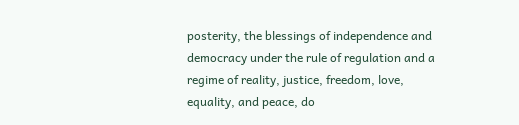posterity, the blessings of independence and democracy under the rule of regulation and a regime of reality, justice, freedom, love, equality, and peace, do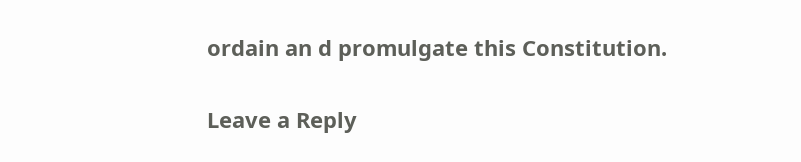ordain an d promulgate this Constitution.


Leave a Reply